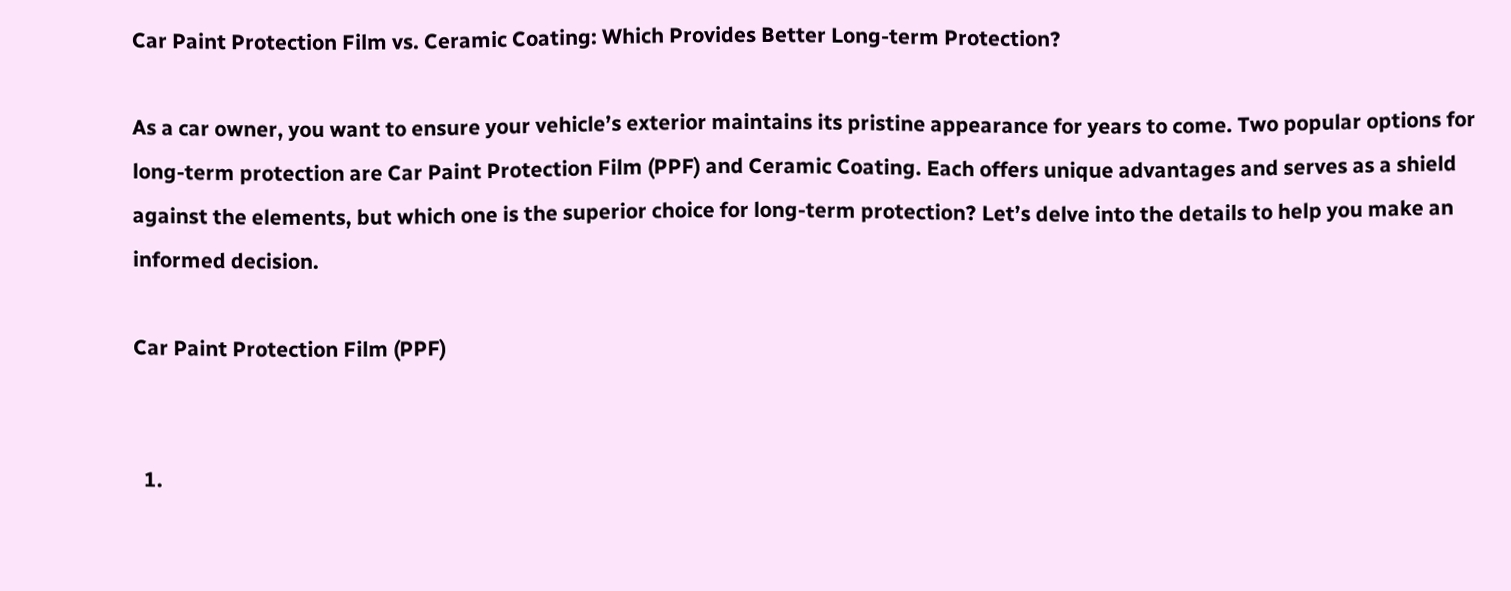Car Paint Protection Film vs. Ceramic Coating: Which Provides Better Long-term Protection?

As a car owner, you want to ensure your vehicle’s exterior maintains its pristine appearance for years to come. Two popular options for long-term protection are Car Paint Protection Film (PPF) and Ceramic Coating. Each offers unique advantages and serves as a shield against the elements, but which one is the superior choice for long-term protection? Let’s delve into the details to help you make an informed decision.

Car Paint Protection Film (PPF)


  1.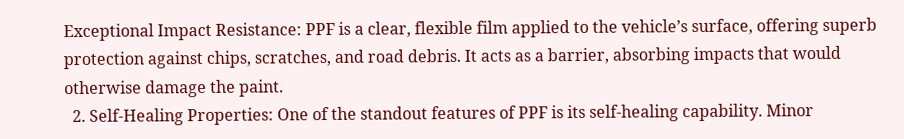Exceptional Impact Resistance: PPF is a clear, flexible film applied to the vehicle’s surface, offering superb protection against chips, scratches, and road debris. It acts as a barrier, absorbing impacts that would otherwise damage the paint.
  2. Self-Healing Properties: One of the standout features of PPF is its self-healing capability. Minor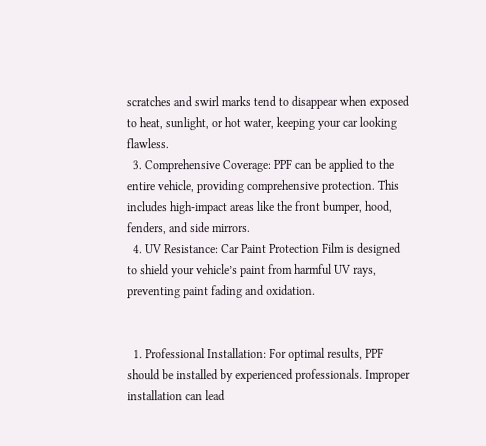scratches and swirl marks tend to disappear when exposed to heat, sunlight, or hot water, keeping your car looking flawless.
  3. Comprehensive Coverage: PPF can be applied to the entire vehicle, providing comprehensive protection. This includes high-impact areas like the front bumper, hood, fenders, and side mirrors.
  4. UV Resistance: Car Paint Protection Film is designed to shield your vehicle’s paint from harmful UV rays, preventing paint fading and oxidation.


  1. Professional Installation: For optimal results, PPF should be installed by experienced professionals. Improper installation can lead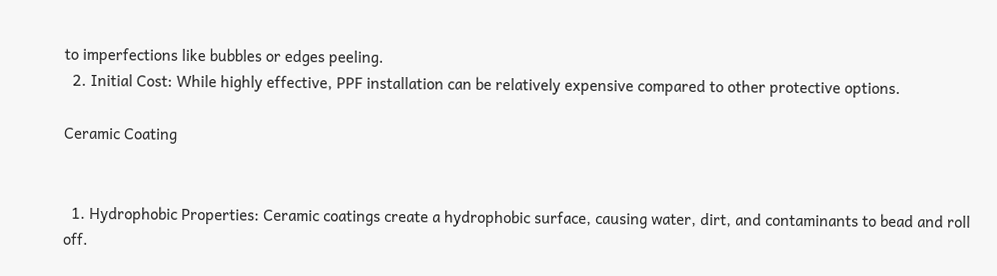to imperfections like bubbles or edges peeling.
  2. Initial Cost: While highly effective, PPF installation can be relatively expensive compared to other protective options.

Ceramic Coating


  1. Hydrophobic Properties: Ceramic coatings create a hydrophobic surface, causing water, dirt, and contaminants to bead and roll off.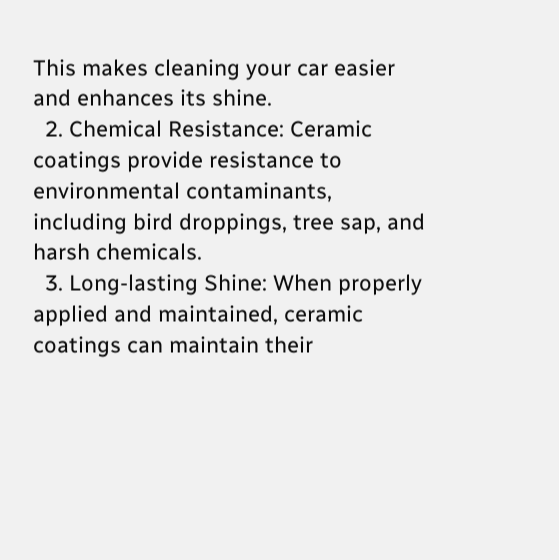This makes cleaning your car easier and enhances its shine.
  2. Chemical Resistance: Ceramic coatings provide resistance to environmental contaminants, including bird droppings, tree sap, and harsh chemicals.
  3. Long-lasting Shine: When properly applied and maintained, ceramic coatings can maintain their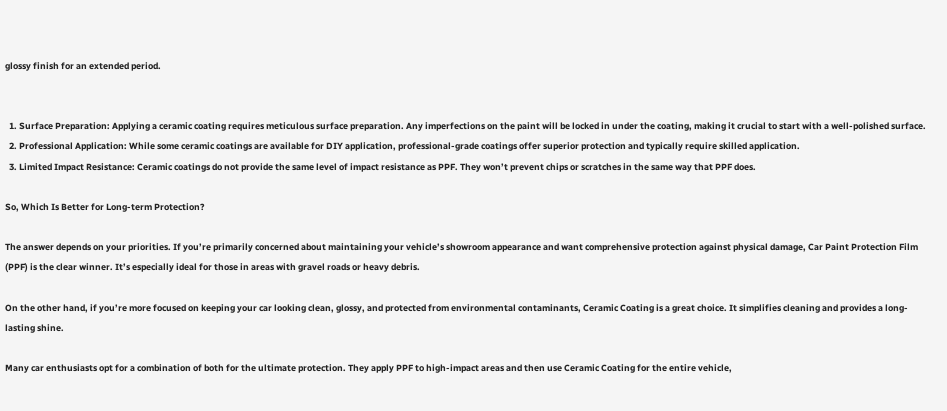glossy finish for an extended period.


  1. Surface Preparation: Applying a ceramic coating requires meticulous surface preparation. Any imperfections on the paint will be locked in under the coating, making it crucial to start with a well-polished surface.
  2. Professional Application: While some ceramic coatings are available for DIY application, professional-grade coatings offer superior protection and typically require skilled application.
  3. Limited Impact Resistance: Ceramic coatings do not provide the same level of impact resistance as PPF. They won’t prevent chips or scratches in the same way that PPF does.

So, Which Is Better for Long-term Protection?

The answer depends on your priorities. If you’re primarily concerned about maintaining your vehicle’s showroom appearance and want comprehensive protection against physical damage, Car Paint Protection Film (PPF) is the clear winner. It’s especially ideal for those in areas with gravel roads or heavy debris.

On the other hand, if you’re more focused on keeping your car looking clean, glossy, and protected from environmental contaminants, Ceramic Coating is a great choice. It simplifies cleaning and provides a long-lasting shine.

Many car enthusiasts opt for a combination of both for the ultimate protection. They apply PPF to high-impact areas and then use Ceramic Coating for the entire vehicle,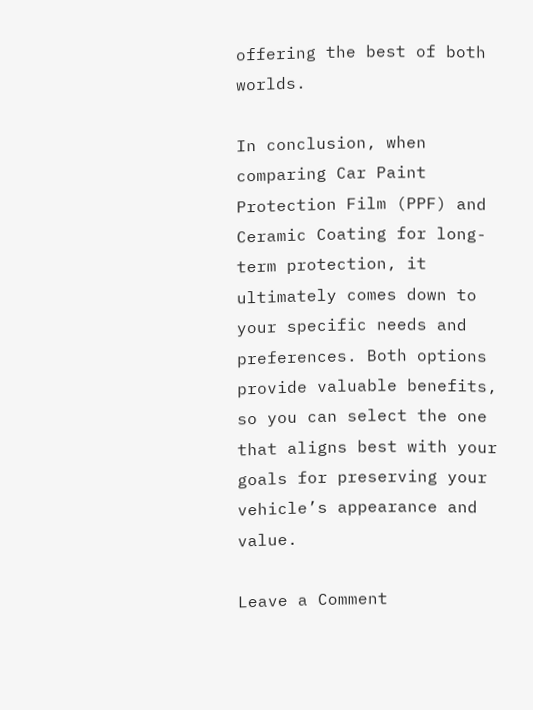offering the best of both worlds.

In conclusion, when comparing Car Paint Protection Film (PPF) and Ceramic Coating for long-term protection, it ultimately comes down to your specific needs and preferences. Both options provide valuable benefits, so you can select the one that aligns best with your goals for preserving your vehicle’s appearance and value.

Leave a Comment